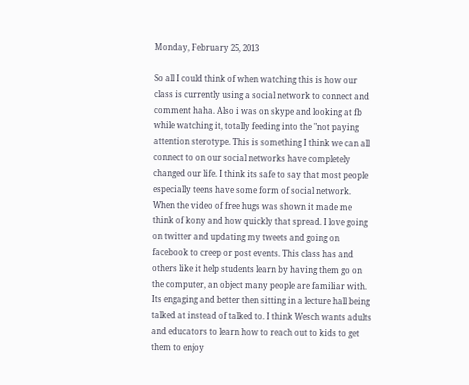Monday, February 25, 2013

So all I could think of when watching this is how our class is currently using a social network to connect and comment haha. Also i was on skype and looking at fb while watching it, totally feeding into the "not paying attention sterotype. This is something I think we can all connect to on our social networks have completely changed our life. I think its safe to say that most people especially teens have some form of social network. When the video of free hugs was shown it made me think of kony and how quickly that spread. I love going on twitter and updating my tweets and going on facebook to creep or post events. This class has and others like it help students learn by having them go on the computer, an object many people are familiar with. Its engaging and better then sitting in a lecture hall being talked at instead of talked to. I think Wesch wants adults and educators to learn how to reach out to kids to get them to enjoy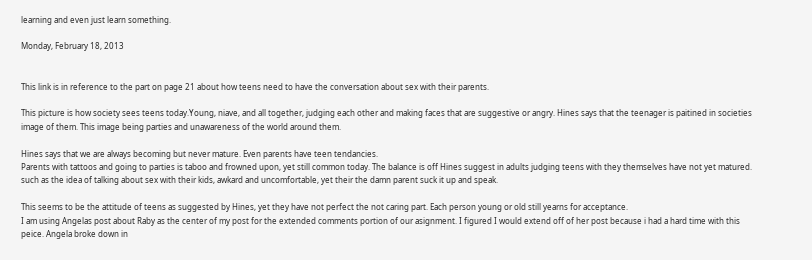learning and even just learn something.

Monday, February 18, 2013


This link is in reference to the part on page 21 about how teens need to have the conversation about sex with their parents.

This picture is how society sees teens today.Young, niave, and all together, judging each other and making faces that are suggestive or angry. Hines says that the teenager is paitined in societies image of them. This image being parties and unawareness of the world around them.

Hines says that we are always becoming but never mature. Even parents have teen tendancies.
Parents with tattoos and going to parties is taboo and frowned upon, yet still common today. The balance is off Hines suggest in adults judging teens with they themselves have not yet matured.
such as the idea of talking about sex with their kids, awkard and uncomfortable, yet their the damn parent suck it up and speak.

This seems to be the attitude of teens as suggested by Hines, yet they have not perfect the not caring part. Each person young or old still yearns for acceptance.
I am using Angelas post about Raby as the center of my post for the extended comments portion of our asignment. I figured I would extend off of her post because i had a hard time with this peice. Angela broke down in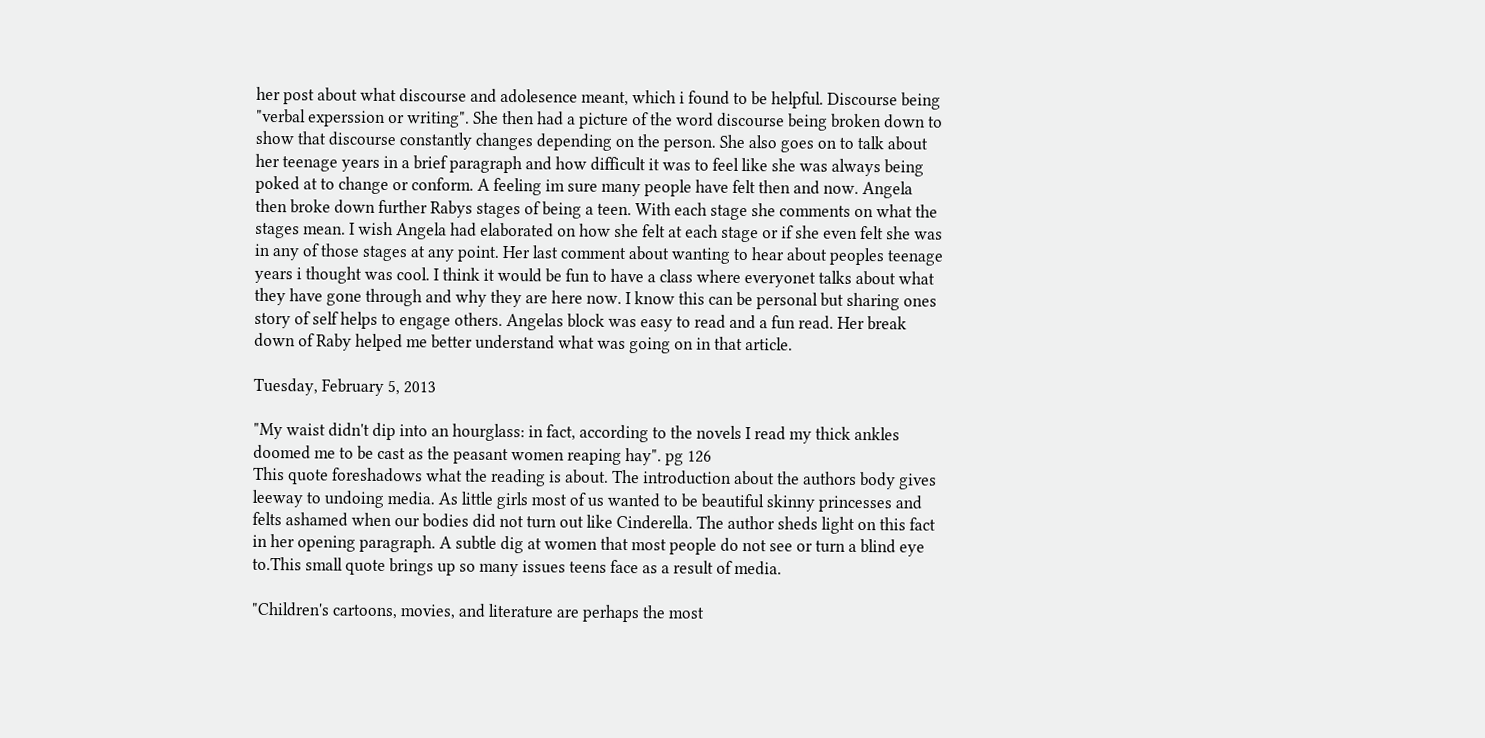her post about what discourse and adolesence meant, which i found to be helpful. Discourse being "verbal experssion or writing". She then had a picture of the word discourse being broken down to show that discourse constantly changes depending on the person. She also goes on to talk about her teenage years in a brief paragraph and how difficult it was to feel like she was always being poked at to change or conform. A feeling im sure many people have felt then and now. Angela then broke down further Rabys stages of being a teen. With each stage she comments on what the stages mean. I wish Angela had elaborated on how she felt at each stage or if she even felt she was in any of those stages at any point. Her last comment about wanting to hear about peoples teenage years i thought was cool. I think it would be fun to have a class where everyonet talks about what they have gone through and why they are here now. I know this can be personal but sharing ones story of self helps to engage others. Angelas block was easy to read and a fun read. Her break down of Raby helped me better understand what was going on in that article.

Tuesday, February 5, 2013

"My waist didn't dip into an hourglass: in fact, according to the novels I read my thick ankles doomed me to be cast as the peasant women reaping hay". pg 126
This quote foreshadows what the reading is about. The introduction about the authors body gives leeway to undoing media. As little girls most of us wanted to be beautiful skinny princesses and felts ashamed when our bodies did not turn out like Cinderella. The author sheds light on this fact in her opening paragraph. A subtle dig at women that most people do not see or turn a blind eye to.This small quote brings up so many issues teens face as a result of media.

"Children's cartoons, movies, and literature are perhaps the most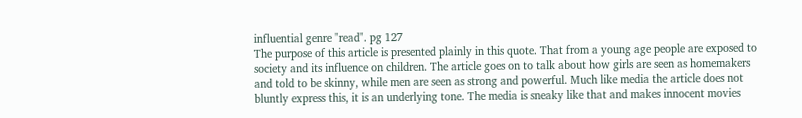influential genre "read". pg 127
The purpose of this article is presented plainly in this quote. That from a young age people are exposed to society and its influence on children. The article goes on to talk about how girls are seen as homemakers and told to be skinny, while men are seen as strong and powerful. Much like media the article does not bluntly express this, it is an underlying tone. The media is sneaky like that and makes innocent movies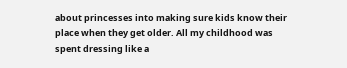about princesses into making sure kids know their place when they get older. All my childhood was spent dressing like a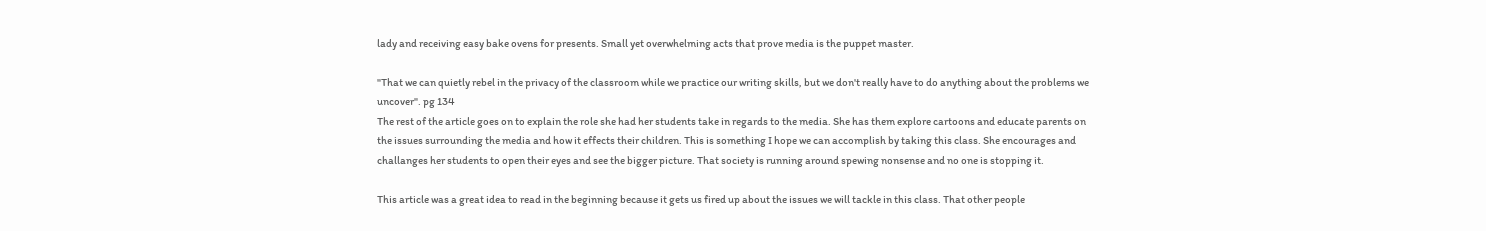lady and receiving easy bake ovens for presents. Small yet overwhelming acts that prove media is the puppet master.

"That we can quietly rebel in the privacy of the classroom while we practice our writing skills, but we don't really have to do anything about the problems we uncover". pg 134
The rest of the article goes on to explain the role she had her students take in regards to the media. She has them explore cartoons and educate parents on the issues surrounding the media and how it effects their children. This is something I hope we can accomplish by taking this class. She encourages and challanges her students to open their eyes and see the bigger picture. That society is running around spewing nonsense and no one is stopping it.

This article was a great idea to read in the beginning because it gets us fired up about the issues we will tackle in this class. That other people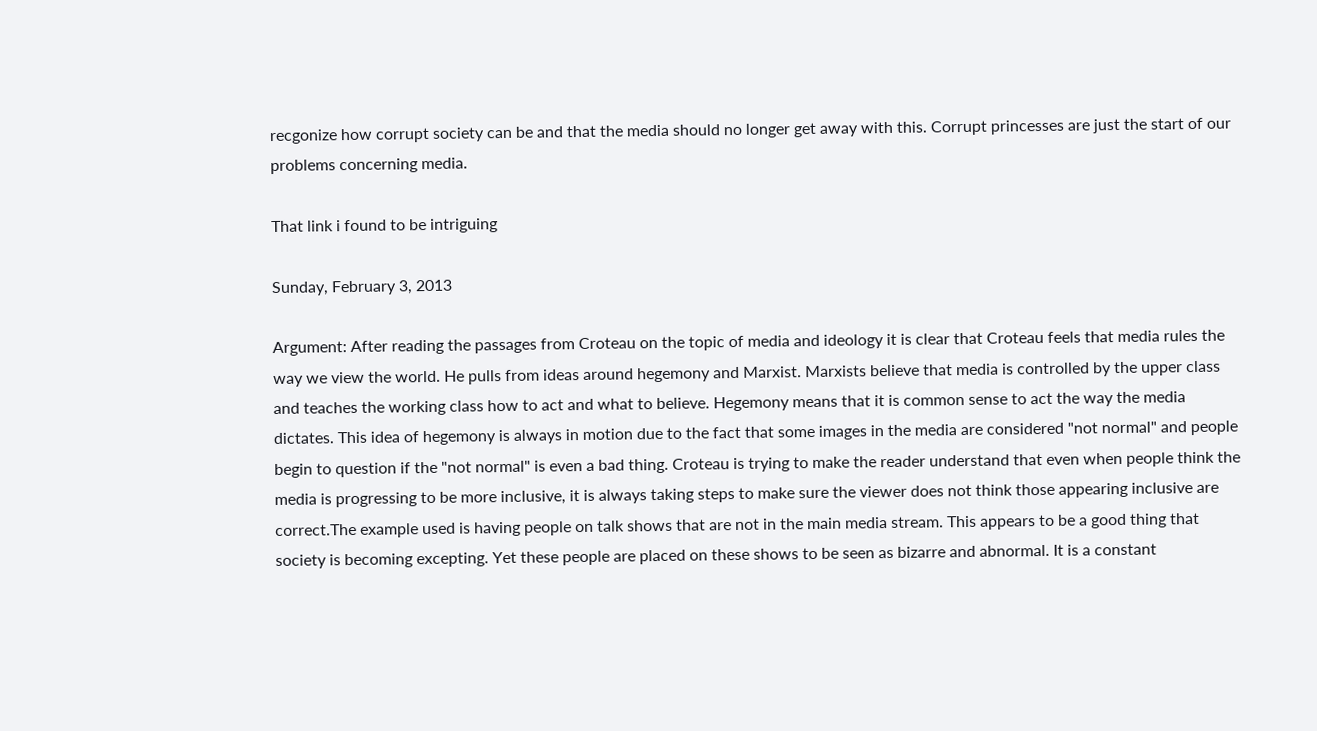recgonize how corrupt society can be and that the media should no longer get away with this. Corrupt princesses are just the start of our problems concerning media.

That link i found to be intriguing

Sunday, February 3, 2013

Argument: After reading the passages from Croteau on the topic of media and ideology it is clear that Croteau feels that media rules the way we view the world. He pulls from ideas around hegemony and Marxist. Marxists believe that media is controlled by the upper class and teaches the working class how to act and what to believe. Hegemony means that it is common sense to act the way the media dictates. This idea of hegemony is always in motion due to the fact that some images in the media are considered "not normal" and people begin to question if the "not normal" is even a bad thing. Croteau is trying to make the reader understand that even when people think the media is progressing to be more inclusive, it is always taking steps to make sure the viewer does not think those appearing inclusive are correct.The example used is having people on talk shows that are not in the main media stream. This appears to be a good thing that society is becoming excepting. Yet these people are placed on these shows to be seen as bizarre and abnormal. It is a constant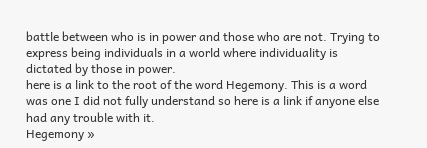battle between who is in power and those who are not. Trying to express being individuals in a world where individuality is dictated by those in power.
here is a link to the root of the word Hegemony. This is a word was one I did not fully understand so here is a link if anyone else had any trouble with it.
Hegemony »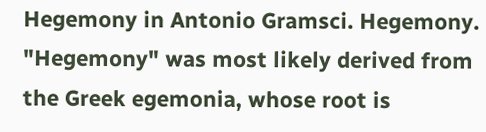Hegemony in Antonio Gramsci. Hegemony. "Hegemony" was most likely derived from the Greek egemonia, whose root is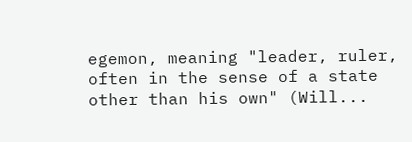egemon, meaning "leader, ruler, often in the sense of a state other than his own" (Will...